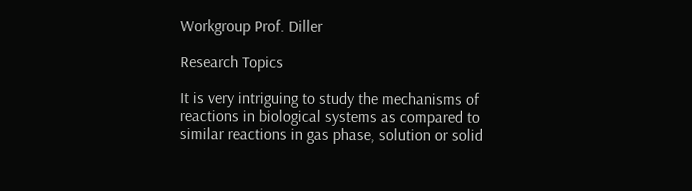Workgroup Prof. Diller

Research Topics

It is very intriguing to study the mechanisms of reactions in biological systems as compared to similar reactions in gas phase, solution or solid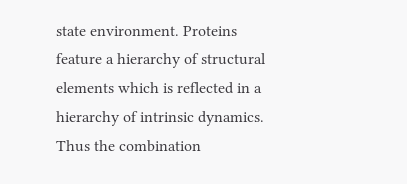state environment. Proteins feature a hierarchy of structural elements which is reflected in a hierarchy of intrinsic dynamics. Thus the combination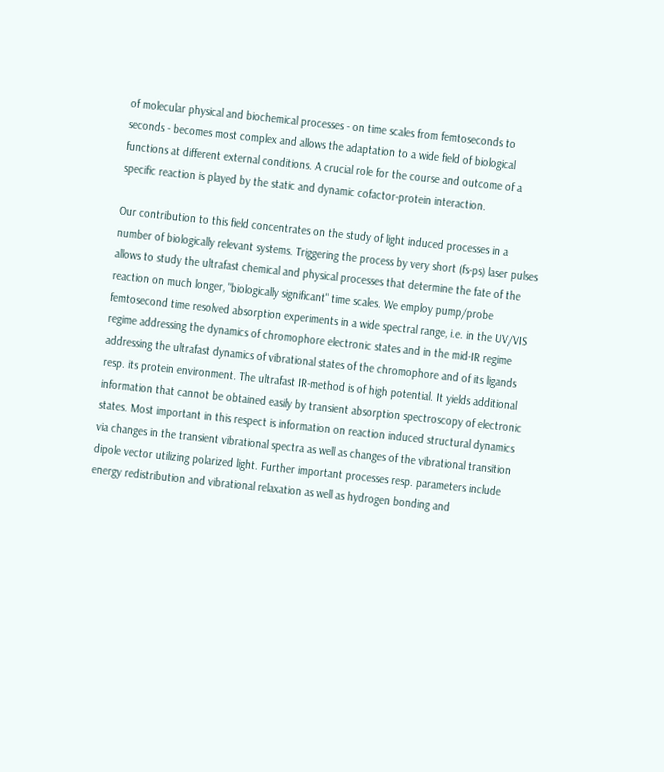of molecular physical and biochemical processes - on time scales from femtoseconds to seconds - becomes most complex and allows the adaptation to a wide field of biological functions at different external conditions. A crucial role for the course and outcome of a specific reaction is played by the static and dynamic cofactor-protein interaction.

Our contribution to this field concentrates on the study of light induced processes in a number of biologically relevant systems. Triggering the process by very short (fs-ps) laser pulses allows to study the ultrafast chemical and physical processes that determine the fate of the reaction on much longer, "biologically significant" time scales. We employ pump/probe femtosecond time resolved absorption experiments in a wide spectral range, i.e. in the UV/VIS regime addressing the dynamics of chromophore electronic states and in the mid-IR regime addressing the ultrafast dynamics of vibrational states of the chromophore and of its ligands resp. its protein environment. The ultrafast IR-method is of high potential. It yields additional information that cannot be obtained easily by transient absorption spectroscopy of electronic states. Most important in this respect is information on reaction induced structural dynamics via changes in the transient vibrational spectra as well as changes of the vibrational transition dipole vector utilizing polarized light. Further important processes resp. parameters include energy redistribution and vibrational relaxation as well as hydrogen bonding and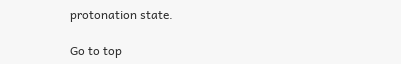protonation state.

Go to top